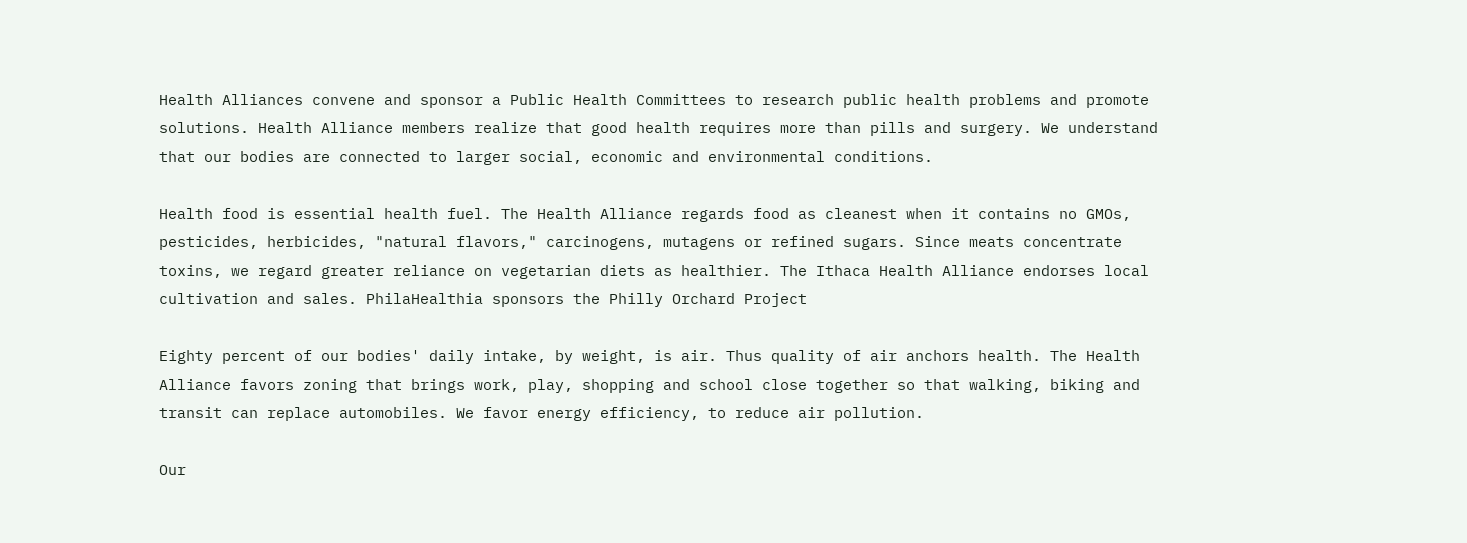Health Alliances convene and sponsor a Public Health Committees to research public health problems and promote solutions. Health Alliance members realize that good health requires more than pills and surgery. We understand that our bodies are connected to larger social, economic and environmental conditions.

Health food is essential health fuel. The Health Alliance regards food as cleanest when it contains no GMOs, pesticides, herbicides, "natural flavors," carcinogens, mutagens or refined sugars. Since meats concentrate toxins, we regard greater reliance on vegetarian diets as healthier. The Ithaca Health Alliance endorses local cultivation and sales. PhilaHealthia sponsors the Philly Orchard Project

Eighty percent of our bodies' daily intake, by weight, is air. Thus quality of air anchors health. The Health Alliance favors zoning that brings work, play, shopping and school close together so that walking, biking and transit can replace automobiles. We favor energy efficiency, to reduce air pollution.

Our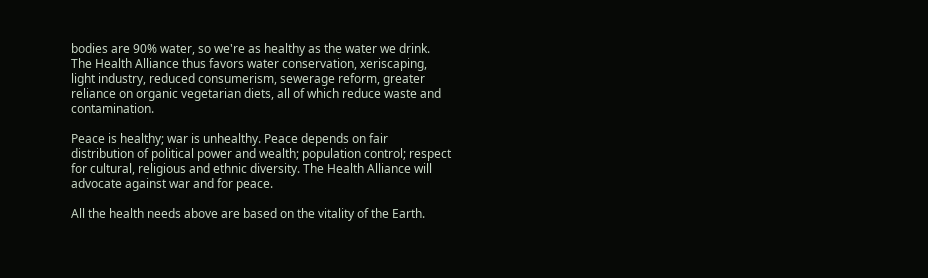bodies are 90% water, so we're as healthy as the water we drink. The Health Alliance thus favors water conservation, xeriscaping, light industry, reduced consumerism, sewerage reform, greater reliance on organic vegetarian diets, all of which reduce waste and contamination.

Peace is healthy; war is unhealthy. Peace depends on fair distribution of political power and wealth; population control; respect for cultural, religious and ethnic diversity. The Health Alliance will advocate against war and for peace.

All the health needs above are based on the vitality of the Earth.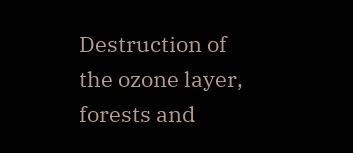Destruction of the ozone layer, forests and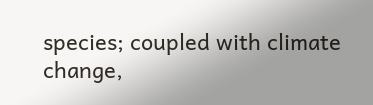species; coupled with climate change,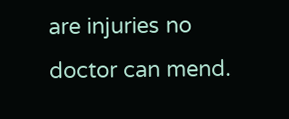are injuries no doctor can mend.